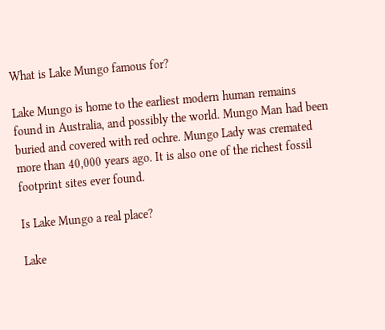What is Lake Mungo famous for?

Lake Mungo is home to the earliest modern human remains found in Australia, and possibly the world. Mungo Man had been buried and covered with red ochre. Mungo Lady was cremated more than 40,000 years ago. It is also one of the richest fossil footprint sites ever found.

Is Lake Mungo a real place?

Lake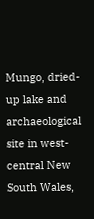Mungo, dried-up lake and archaeological site in west-central New South Wales,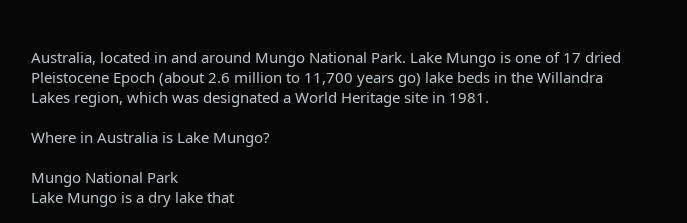Australia, located in and around Mungo National Park. Lake Mungo is one of 17 dried Pleistocene Epoch (about 2.6 million to 11,700 years go) lake beds in the Willandra Lakes region, which was designated a World Heritage site in 1981.

Where in Australia is Lake Mungo?

Mungo National Park
Lake Mungo is a dry lake that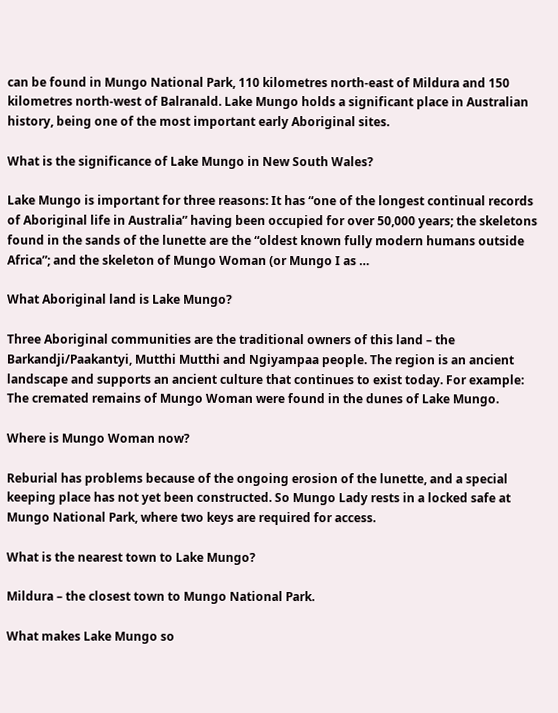can be found in Mungo National Park, 110 kilometres north-east of Mildura and 150 kilometres north-west of Balranald. Lake Mungo holds a significant place in Australian history, being one of the most important early Aboriginal sites.

What is the significance of Lake Mungo in New South Wales?

Lake Mungo is important for three reasons: It has “one of the longest continual records of Aboriginal life in Australia” having been occupied for over 50,000 years; the skeletons found in the sands of the lunette are the “oldest known fully modern humans outside Africa”; and the skeleton of Mungo Woman (or Mungo I as …

What Aboriginal land is Lake Mungo?

Three Aboriginal communities are the traditional owners of this land – the Barkandji/Paakantyi, Mutthi Mutthi and Ngiyampaa people. The region is an ancient landscape and supports an ancient culture that continues to exist today. For example: The cremated remains of Mungo Woman were found in the dunes of Lake Mungo.

Where is Mungo Woman now?

Reburial has problems because of the ongoing erosion of the lunette, and a special keeping place has not yet been constructed. So Mungo Lady rests in a locked safe at Mungo National Park, where two keys are required for access.

What is the nearest town to Lake Mungo?

Mildura – the closest town to Mungo National Park.

What makes Lake Mungo so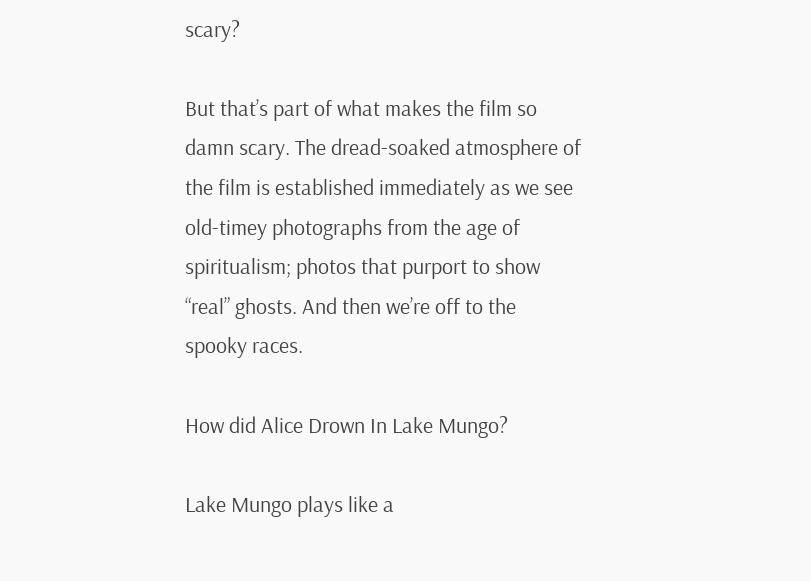scary?

But that’s part of what makes the film so damn scary. The dread-soaked atmosphere of the film is established immediately as we see old-timey photographs from the age of spiritualism; photos that purport to show “real” ghosts. And then we’re off to the spooky races.

How did Alice Drown In Lake Mungo?

Lake Mungo plays like a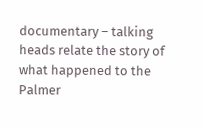documentary – talking heads relate the story of what happened to the Palmer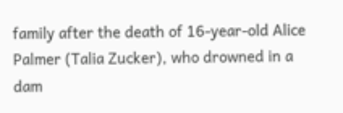family after the death of 16-year-old Alice Palmer (Talia Zucker), who drowned in a dam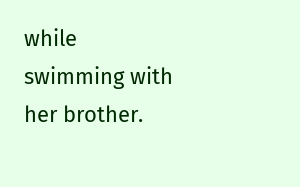while swimming with her brother.